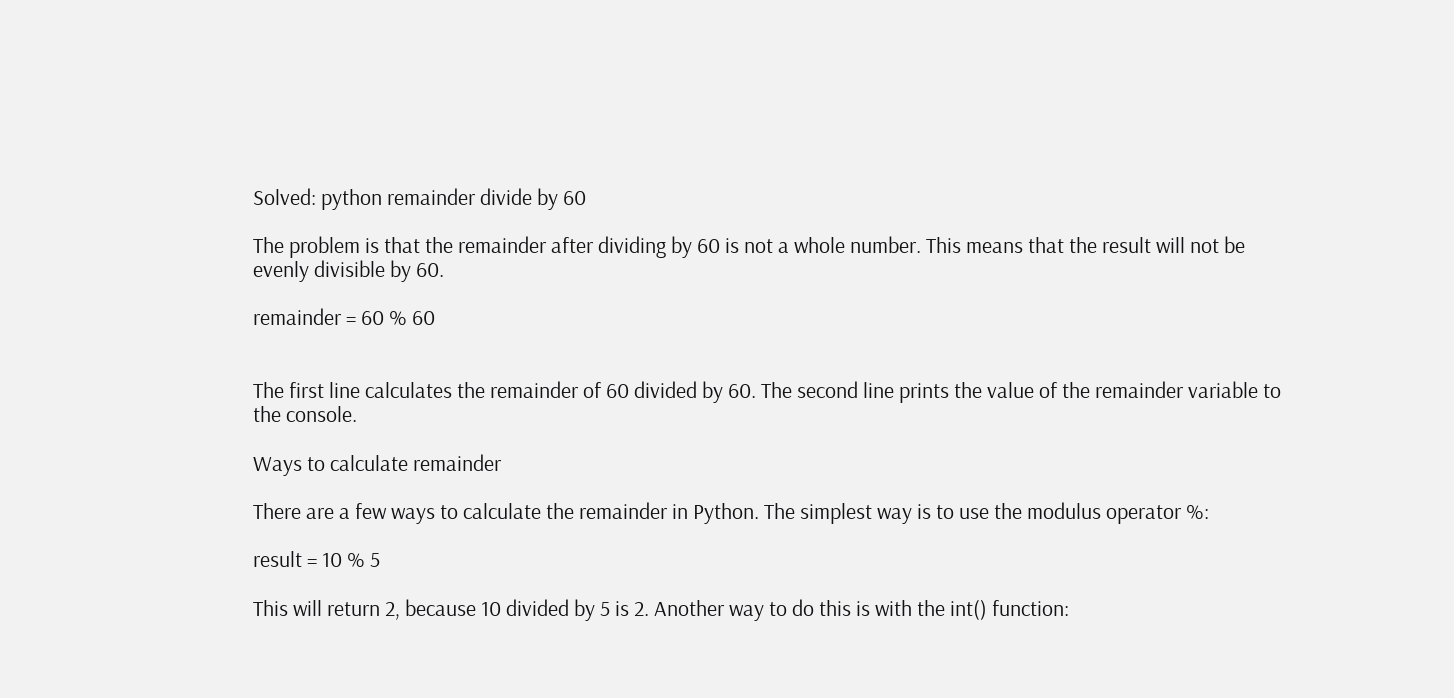Solved: python remainder divide by 60

The problem is that the remainder after dividing by 60 is not a whole number. This means that the result will not be evenly divisible by 60.

remainder = 60 % 60


The first line calculates the remainder of 60 divided by 60. The second line prints the value of the remainder variable to the console.

Ways to calculate remainder

There are a few ways to calculate the remainder in Python. The simplest way is to use the modulus operator %:

result = 10 % 5

This will return 2, because 10 divided by 5 is 2. Another way to do this is with the int() function: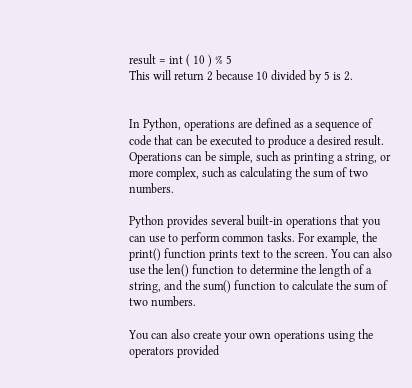result = int ( 10 ) % 5
This will return 2 because 10 divided by 5 is 2.


In Python, operations are defined as a sequence of code that can be executed to produce a desired result. Operations can be simple, such as printing a string, or more complex, such as calculating the sum of two numbers.

Python provides several built-in operations that you can use to perform common tasks. For example, the print() function prints text to the screen. You can also use the len() function to determine the length of a string, and the sum() function to calculate the sum of two numbers.

You can also create your own operations using the operators provided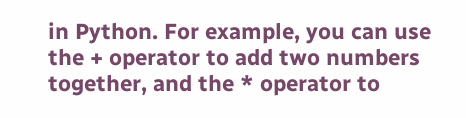in Python. For example, you can use the + operator to add two numbers together, and the * operator to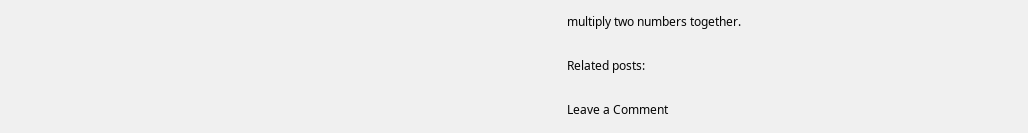multiply two numbers together.

Related posts:

Leave a Comment